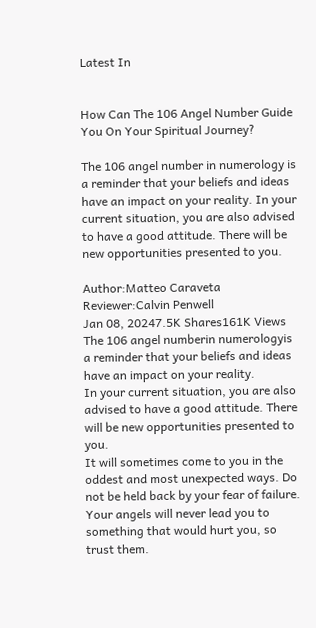Latest In


How Can The 106 Angel Number Guide You On Your Spiritual Journey?

The 106 angel number in numerology is a reminder that your beliefs and ideas have an impact on your reality. In your current situation, you are also advised to have a good attitude. There will be new opportunities presented to you.

Author:Matteo Caraveta
Reviewer:Calvin Penwell
Jan 08, 20247.5K Shares161K Views
The 106 angel numberin numerologyis a reminder that your beliefs and ideas have an impact on your reality.
In your current situation, you are also advised to have a good attitude. There will be new opportunities presented to you.
It will sometimes come to you in the oddest and most unexpected ways. Do not be held back by your fear of failure.
Your angels will never lead you to something that would hurt you, so trust them.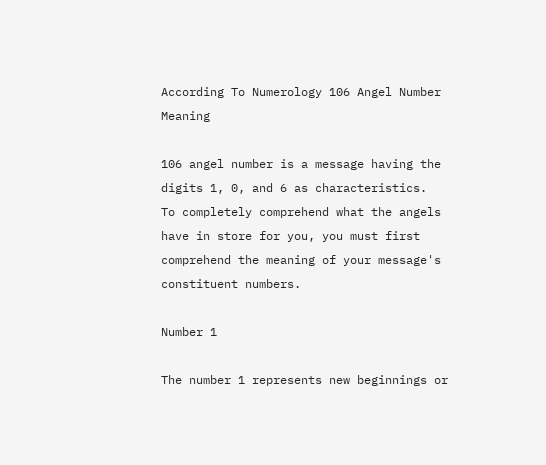According To Numerology 106 Angel Number Meaning

106 angel number is a message having the digits 1, 0, and 6 as characteristics.
To completely comprehend what the angels have in store for you, you must first comprehend the meaning of your message's constituent numbers.

Number 1

The number 1 represents new beginnings or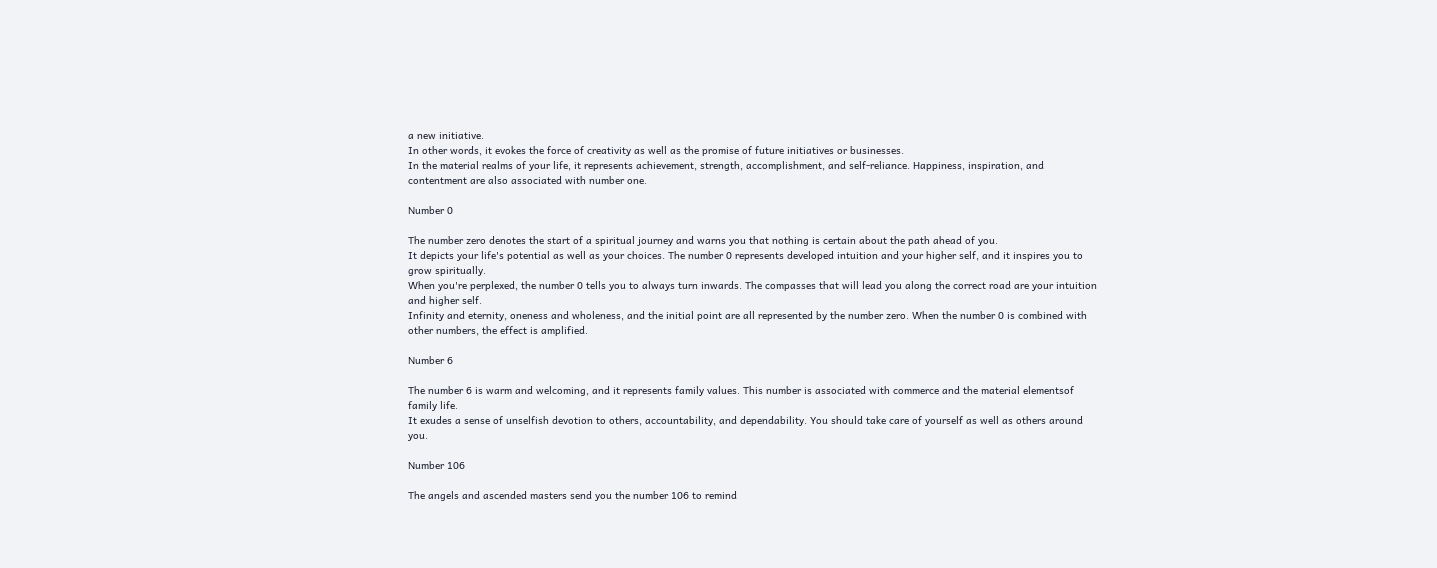a new initiative.
In other words, it evokes the force of creativity as well as the promise of future initiatives or businesses.
In the material realms of your life, it represents achievement, strength, accomplishment, and self-reliance. Happiness, inspiration, and contentment are also associated with number one.

Number 0

The number zero denotes the start of a spiritual journey and warns you that nothing is certain about the path ahead of you.
It depicts your life's potential as well as your choices. The number 0 represents developed intuition and your higher self, and it inspires you to grow spiritually.
When you're perplexed, the number 0 tells you to always turn inwards. The compasses that will lead you along the correct road are your intuition and higher self.
Infinity and eternity, oneness and wholeness, and the initial point are all represented by the number zero. When the number 0 is combined with other numbers, the effect is amplified.

Number 6

The number 6 is warm and welcoming, and it represents family values. This number is associated with commerce and the material elementsof family life.
It exudes a sense of unselfish devotion to others, accountability, and dependability. You should take care of yourself as well as others around you.

Number 106

The angels and ascended masters send you the number 106 to remind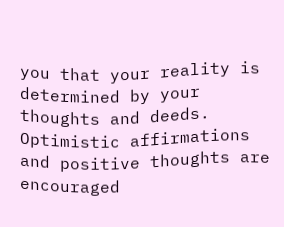you that your reality is determined by your thoughts and deeds.
Optimistic affirmations and positive thoughts are encouraged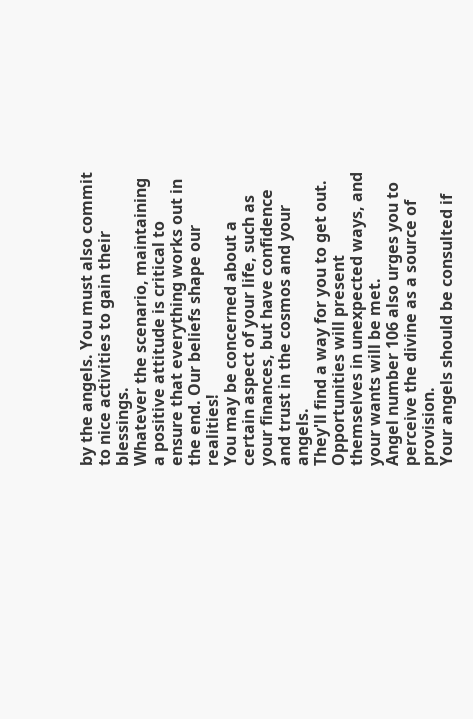by the angels. You must also commit to nice activities to gain their blessings.
Whatever the scenario, maintaining a positive attitude is critical to ensure that everything works out in the end. Our beliefs shape our realities!
You may be concerned about a certain aspect of your life, such as your finances, but have confidence and trust in the cosmos and your angels.
They'll find a way for you to get out. Opportunities will present themselves in unexpected ways, and your wants will be met.
Angel number 106 also urges you to perceive the divine as a source of provision.
Your angels should be consulted if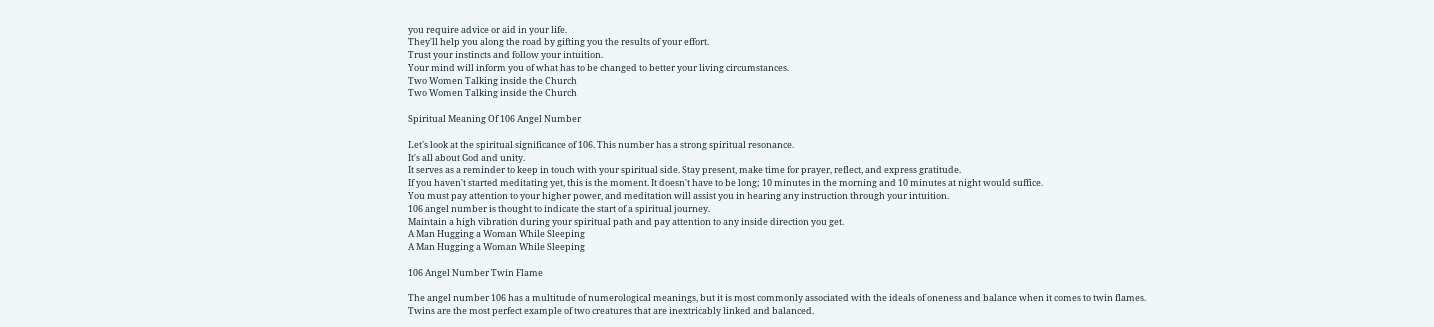you require advice or aid in your life.
They'll help you along the road by gifting you the results of your effort.
Trust your instincts and follow your intuition.
Your mind will inform you of what has to be changed to better your living circumstances.
Two Women Talking inside the Church
Two Women Talking inside the Church

Spiritual Meaning Of 106 Angel Number

Let's look at the spiritual significance of 106. This number has a strong spiritual resonance.
It's all about God and unity.
It serves as a reminder to keep in touch with your spiritual side. Stay present, make time for prayer, reflect, and express gratitude.
If you haven't started meditating yet, this is the moment. It doesn't have to be long; 10 minutes in the morning and 10 minutes at night would suffice.
You must pay attention to your higher power, and meditation will assist you in hearing any instruction through your intuition.
106 angel number is thought to indicate the start of a spiritual journey.
Maintain a high vibration during your spiritual path and pay attention to any inside direction you get.
A Man Hugging a Woman While Sleeping
A Man Hugging a Woman While Sleeping

106 Angel Number Twin Flame

The angel number 106 has a multitude of numerological meanings, but it is most commonly associated with the ideals of oneness and balance when it comes to twin flames.
Twins are the most perfect example of two creatures that are inextricably linked and balanced.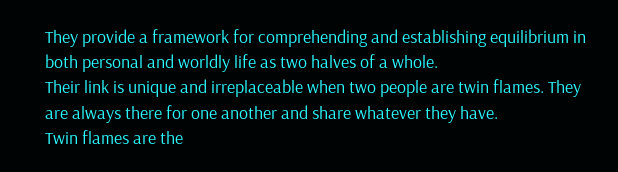They provide a framework for comprehending and establishing equilibrium in both personal and worldly life as two halves of a whole.
Their link is unique and irreplaceable when two people are twin flames. They are always there for one another and share whatever they have.
Twin flames are the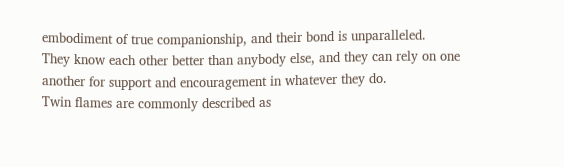embodiment of true companionship, and their bond is unparalleled.
They know each other better than anybody else, and they can rely on one another for support and encouragement in whatever they do.
Twin flames are commonly described as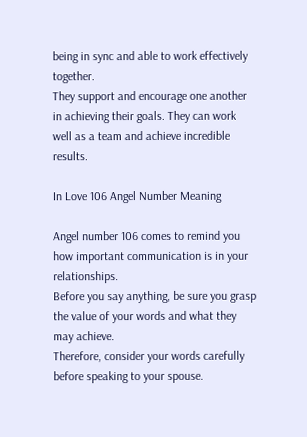being in sync and able to work effectively together.
They support and encourage one another in achieving their goals. They can work well as a team and achieve incredible results.

In Love 106 Angel Number Meaning

Angel number 106 comes to remind you how important communication is in your relationships.
Before you say anything, be sure you grasp the value of your words and what they may achieve.
Therefore, consider your words carefully before speaking to your spouse.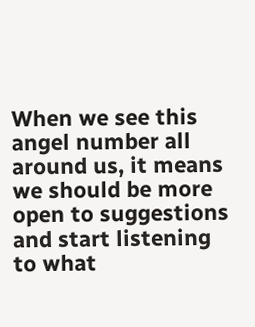When we see this angel number all around us, it means we should be more open to suggestions and start listening to what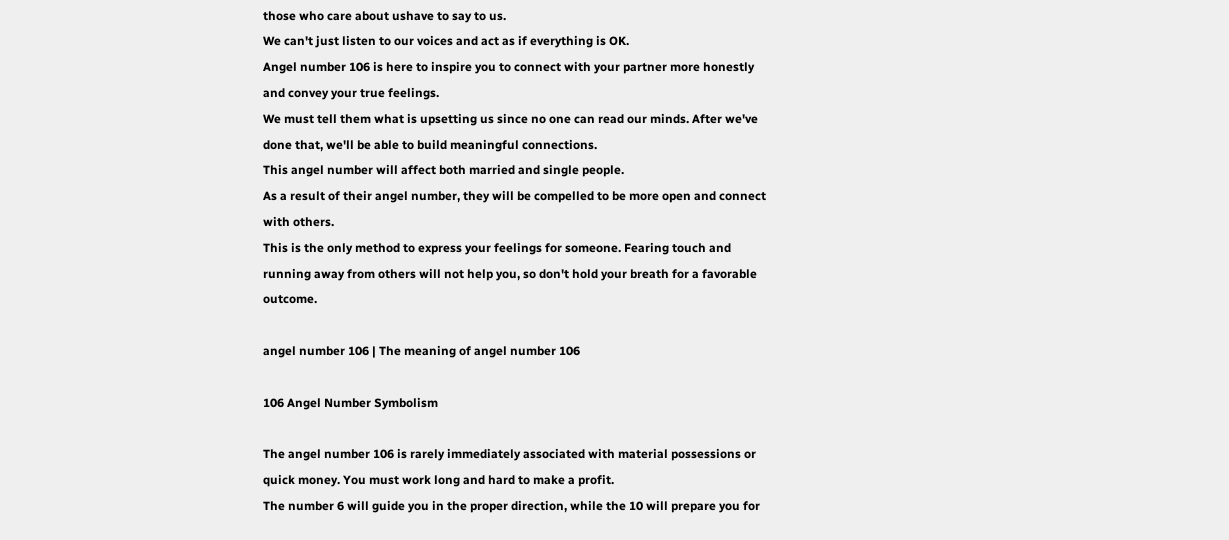those who care about ushave to say to us.
We can't just listen to our voices and act as if everything is OK.
Angel number 106 is here to inspire you to connect with your partner more honestly and convey your true feelings.
We must tell them what is upsetting us since no one can read our minds. After we've done that, we'll be able to build meaningful connections.
This angel number will affect both married and single people.
As a result of their angel number, they will be compelled to be more open and connect with others.
This is the only method to express your feelings for someone. Fearing touch and running away from others will not help you, so don't hold your breath for a favorable outcome.

angel number 106 | The meaning of angel number 106

106 Angel Number Symbolism

The angel number 106 is rarely immediately associated with material possessions or quick money. You must work long and hard to make a profit.
The number 6 will guide you in the proper direction, while the 10 will prepare you for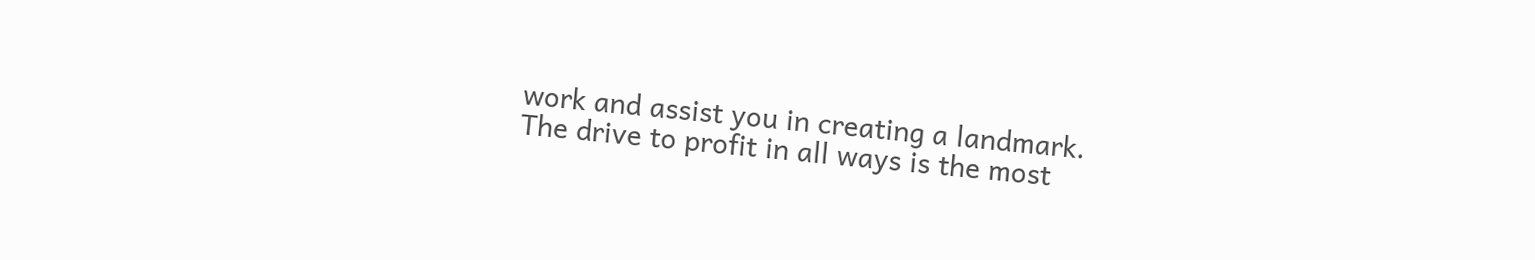work and assist you in creating a landmark.
The drive to profit in all ways is the most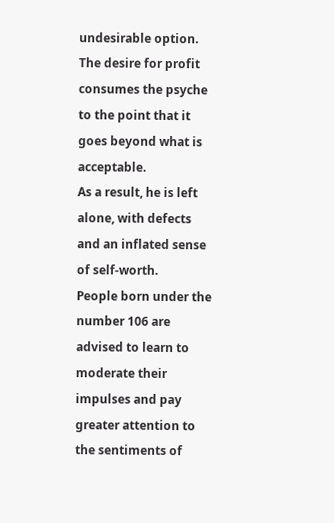undesirable option. The desire for profit consumes the psyche to the point that it goes beyond what is acceptable.
As a result, he is left alone, with defects and an inflated sense of self-worth.
People born under the number 106 are advised to learn to moderate their impulses and pay greater attention to the sentiments of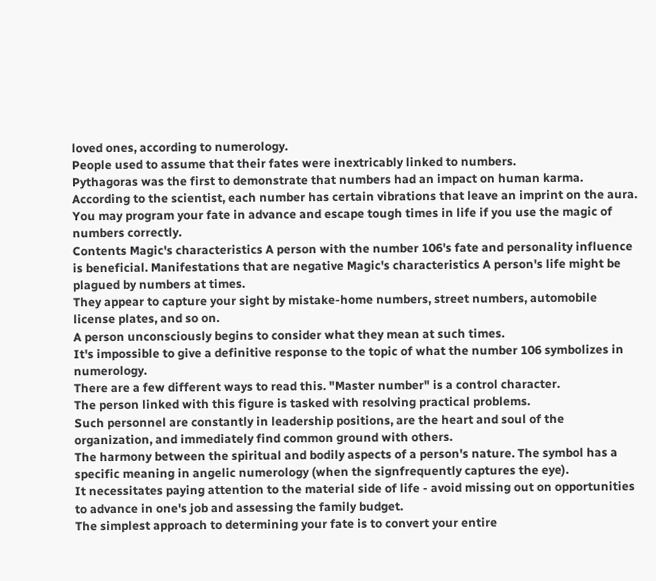loved ones, according to numerology.
People used to assume that their fates were inextricably linked to numbers.
Pythagoras was the first to demonstrate that numbers had an impact on human karma.
According to the scientist, each number has certain vibrations that leave an imprint on the aura.
You may program your fate in advance and escape tough times in life if you use the magic of numbers correctly.
Contents Magic's characteristics A person with the number 106's fate and personality influence is beneficial. Manifestations that are negative Magic's characteristics A person's life might be plagued by numbers at times.
They appear to capture your sight by mistake-home numbers, street numbers, automobile license plates, and so on.
A person unconsciously begins to consider what they mean at such times.
It's impossible to give a definitive response to the topic of what the number 106 symbolizes in numerology.
There are a few different ways to read this. "Master number" is a control character.
The person linked with this figure is tasked with resolving practical problems.
Such personnel are constantly in leadership positions, are the heart and soul of the organization, and immediately find common ground with others.
The harmony between the spiritual and bodily aspects of a person's nature. The symbol has a specific meaning in angelic numerology (when the signfrequently captures the eye).
It necessitates paying attention to the material side of life - avoid missing out on opportunities to advance in one's job and assessing the family budget.
The simplest approach to determining your fate is to convert your entire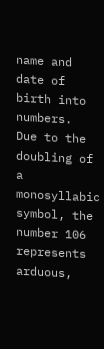name and date of birth into numbers.
Due to the doubling of a monosyllabic symbol, the number 106 represents arduous,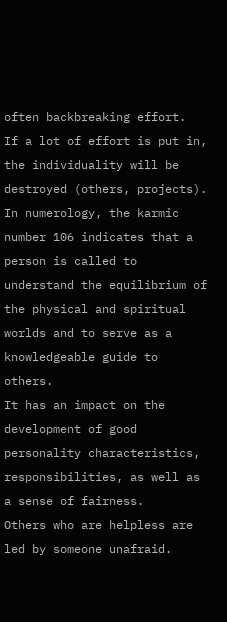often backbreaking effort.
If a lot of effort is put in, the individuality will be destroyed (others, projects).
In numerology, the karmic number 106 indicates that a person is called to understand the equilibrium of the physical and spiritual worlds and to serve as a knowledgeable guide to others.
It has an impact on the development of good personality characteristics, responsibilities, as well as a sense of fairness.
Others who are helpless are led by someone unafraid.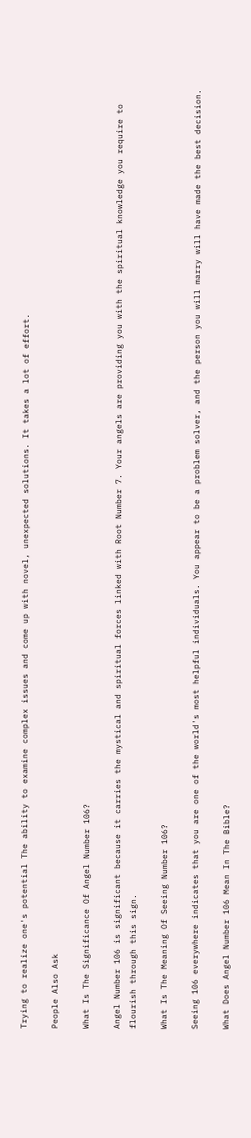Trying to realize one's potential The ability to examine complex issues and come up with novel, unexpected solutions. It takes a lot of effort.

People Also Ask

What Is The Significance Of Angel Number 106?

Angel Number 106 is significant because it carries the mystical and spiritual forces linked with Root Number 7. Your angels are providing you with the spiritual knowledge you require to flourish through this sign.

What Is The Meaning Of Seeing Number 106?

Seeing 106 everywhere indicates that you are one of the world's most helpful individuals. You appear to be a problem solver, and the person you will marry will have made the best decision.

What Does Angel Number 106 Mean In The Bible?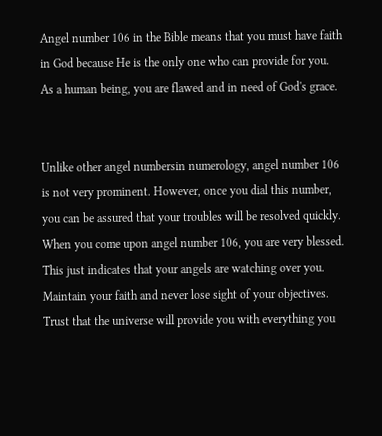Angel number 106 in the Bible means that you must have faith in God because He is the only one who can provide for you. As a human being, you are flawed and in need of God's grace.


Unlike other angel numbersin numerology, angel number 106 is not very prominent. However, once you dial this number, you can be assured that your troubles will be resolved quickly.
When you come upon angel number 106, you are very blessed. This just indicates that your angels are watching over you.
Maintain your faith and never lose sight of your objectives. Trust that the universe will provide you with everything you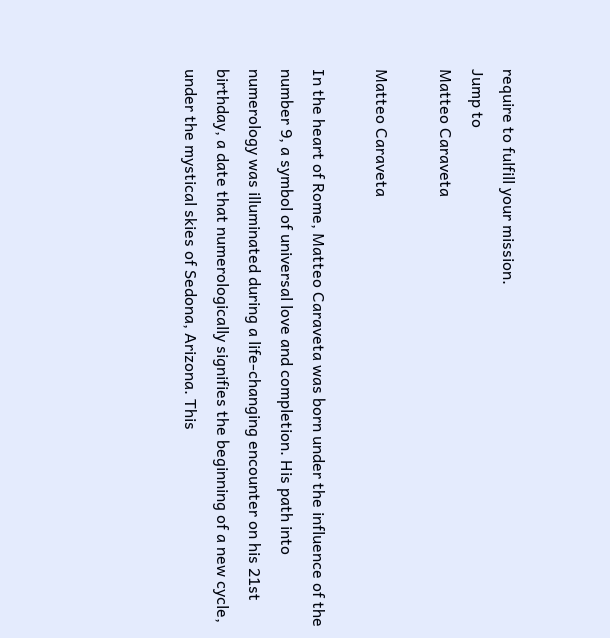require to fulfill your mission.
Jump to
Matteo Caraveta

Matteo Caraveta

In the heart of Rome, Matteo Caraveta was born under the influence of the number 9, a symbol of universal love and completion. His path into numerology was illuminated during a life-changing encounter on his 21st birthday, a date that numerologically signifies the beginning of a new cycle, under the mystical skies of Sedona, Arizona. This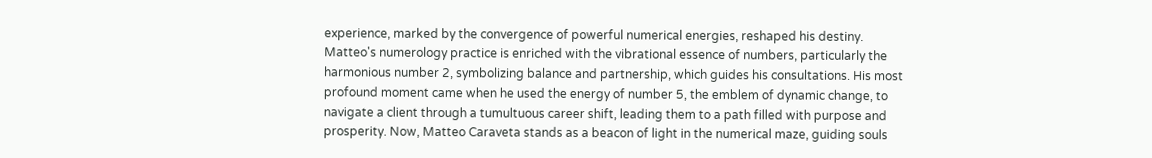experience, marked by the convergence of powerful numerical energies, reshaped his destiny. Matteo's numerology practice is enriched with the vibrational essence of numbers, particularly the harmonious number 2, symbolizing balance and partnership, which guides his consultations. His most profound moment came when he used the energy of number 5, the emblem of dynamic change, to navigate a client through a tumultuous career shift, leading them to a path filled with purpose and prosperity. Now, Matteo Caraveta stands as a beacon of light in the numerical maze, guiding souls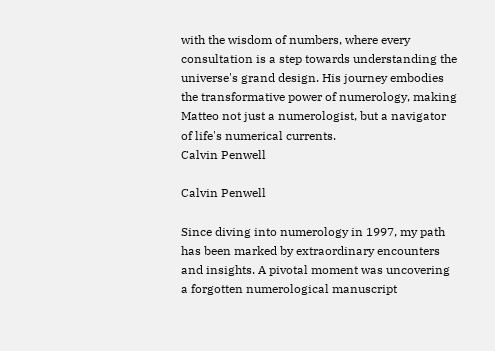with the wisdom of numbers, where every consultation is a step towards understanding the universe's grand design. His journey embodies the transformative power of numerology, making Matteo not just a numerologist, but a navigator of life's numerical currents.
Calvin Penwell

Calvin Penwell

Since diving into numerology in 1997, my path has been marked by extraordinary encounters and insights. A pivotal moment was uncovering a forgotten numerological manuscript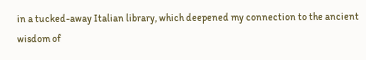in a tucked-away Italian library, which deepened my connection to the ancient wisdom of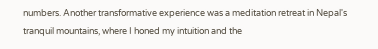numbers. Another transformative experience was a meditation retreat in Nepal's tranquil mountains, where I honed my intuition and the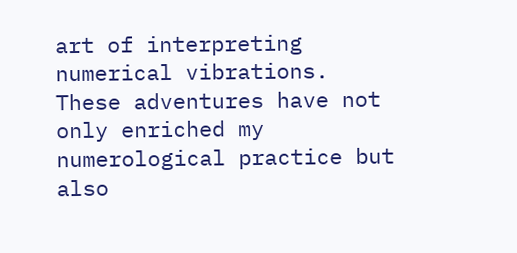art of interpreting numerical vibrations. These adventures have not only enriched my numerological practice but also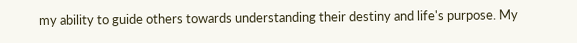my ability to guide others towards understanding their destiny and life's purpose. My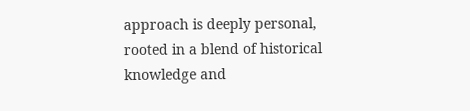approach is deeply personal, rooted in a blend of historical knowledge and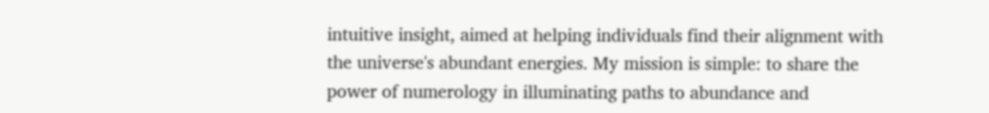intuitive insight, aimed at helping individuals find their alignment with the universe's abundant energies. My mission is simple: to share the power of numerology in illuminating paths to abundance and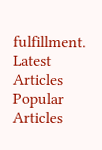fulfillment.
Latest Articles
Popular Articles